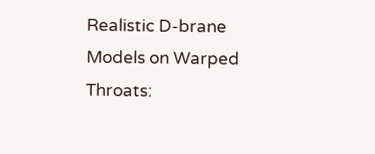Realistic D-brane Models on Warped Throats: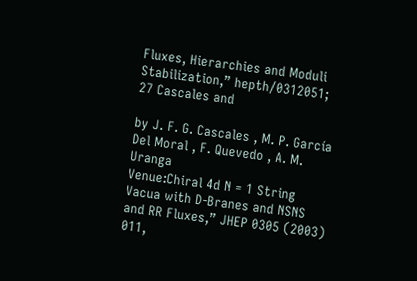Fluxes, Hierarchies and Moduli Stabilization,” hepth/0312051; 27 Cascales and

by J. F. G. Cascales , M. P. García Del Moral , F. Quevedo , A. M. Uranga
Venue:Chiral 4d N = 1 String Vacua with D-Branes and NSNS and RR Fluxes,” JHEP 0305 (2003) 011,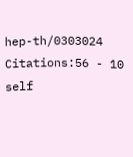hep-th/0303024
Citations:56 - 10 self